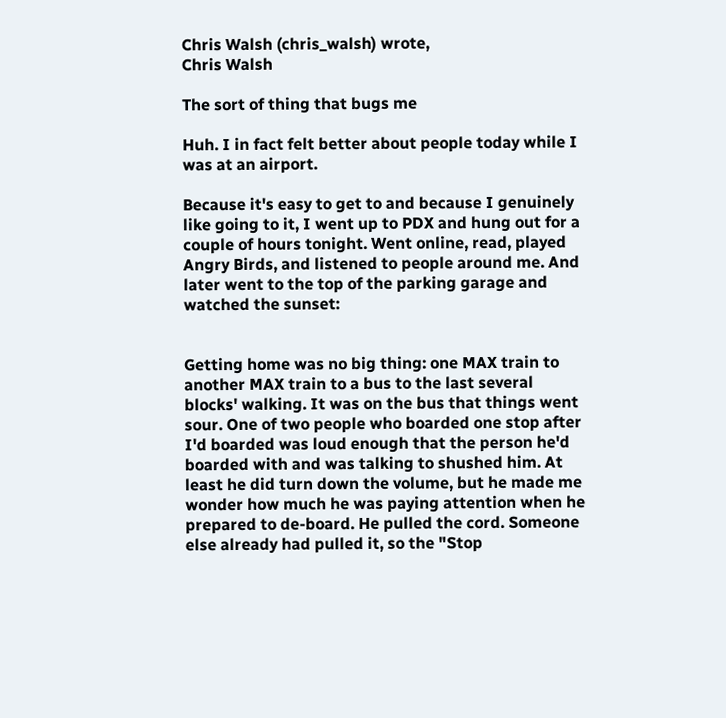Chris Walsh (chris_walsh) wrote,
Chris Walsh

The sort of thing that bugs me

Huh. I in fact felt better about people today while I was at an airport.

Because it's easy to get to and because I genuinely like going to it, I went up to PDX and hung out for a couple of hours tonight. Went online, read, played Angry Birds, and listened to people around me. And later went to the top of the parking garage and watched the sunset:


Getting home was no big thing: one MAX train to another MAX train to a bus to the last several blocks' walking. It was on the bus that things went sour. One of two people who boarded one stop after I'd boarded was loud enough that the person he'd boarded with and was talking to shushed him. At least he did turn down the volume, but he made me wonder how much he was paying attention when he prepared to de-board. He pulled the cord. Someone else already had pulled it, so the "Stop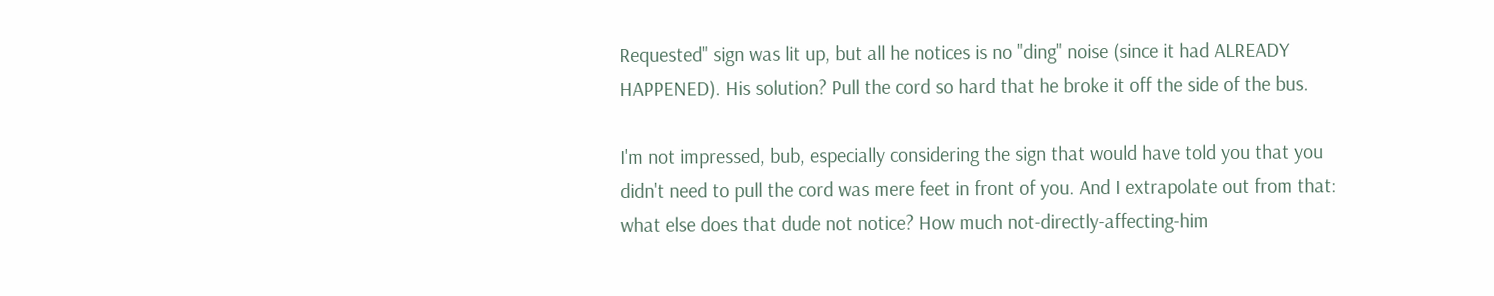Requested" sign was lit up, but all he notices is no "ding" noise (since it had ALREADY HAPPENED). His solution? Pull the cord so hard that he broke it off the side of the bus.

I'm not impressed, bub, especially considering the sign that would have told you that you didn't need to pull the cord was mere feet in front of you. And I extrapolate out from that: what else does that dude not notice? How much not-directly-affecting-him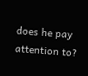does he pay attention to?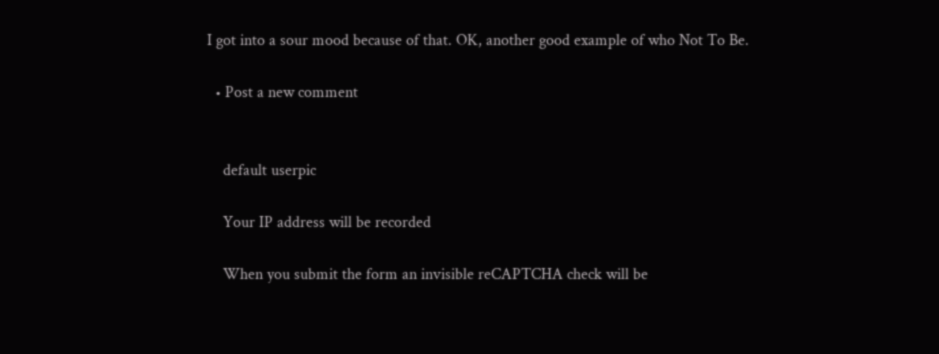I got into a sour mood because of that. OK, another good example of who Not To Be.

  • Post a new comment


    default userpic

    Your IP address will be recorded

    When you submit the form an invisible reCAPTCHA check will be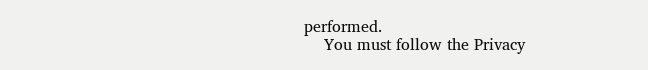performed.
    You must follow the Privacy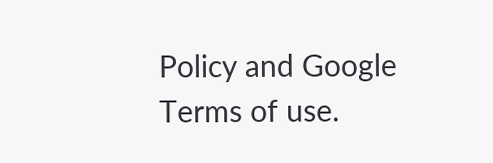Policy and Google Terms of use.